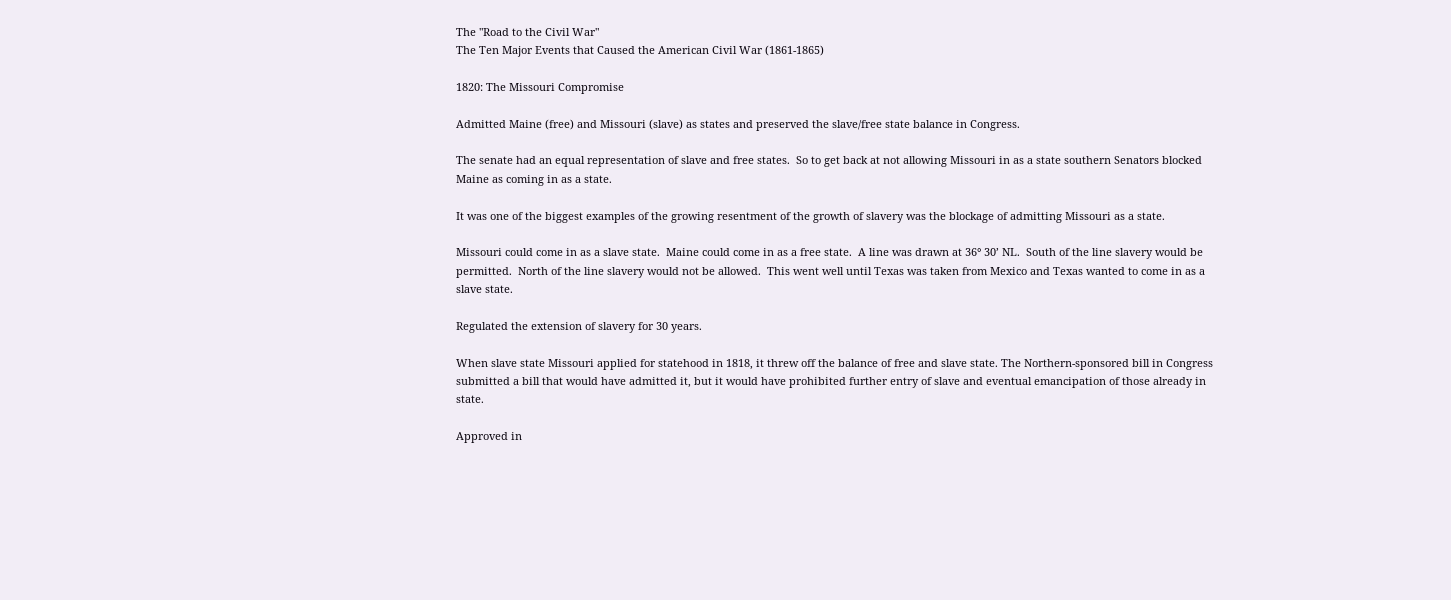The "Road to the Civil War"
The Ten Major Events that Caused the American Civil War (1861-1865)

1820: The Missouri Compromise

Admitted Maine (free) and Missouri (slave) as states and preserved the slave/free state balance in Congress.

The senate had an equal representation of slave and free states.  So to get back at not allowing Missouri in as a state southern Senators blocked Maine as coming in as a state.

It was one of the biggest examples of the growing resentment of the growth of slavery was the blockage of admitting Missouri as a state.

Missouri could come in as a slave state.  Maine could come in as a free state.  A line was drawn at 36° 30’ NL.  South of the line slavery would be permitted.  North of the line slavery would not be allowed.  This went well until Texas was taken from Mexico and Texas wanted to come in as a slave state.

Regulated the extension of slavery for 30 years.

When slave state Missouri applied for statehood in 1818, it threw off the balance of free and slave state. The Northern-sponsored bill in Congress submitted a bill that would have admitted it, but it would have prohibited further entry of slave and eventual emancipation of those already in state.

Approved in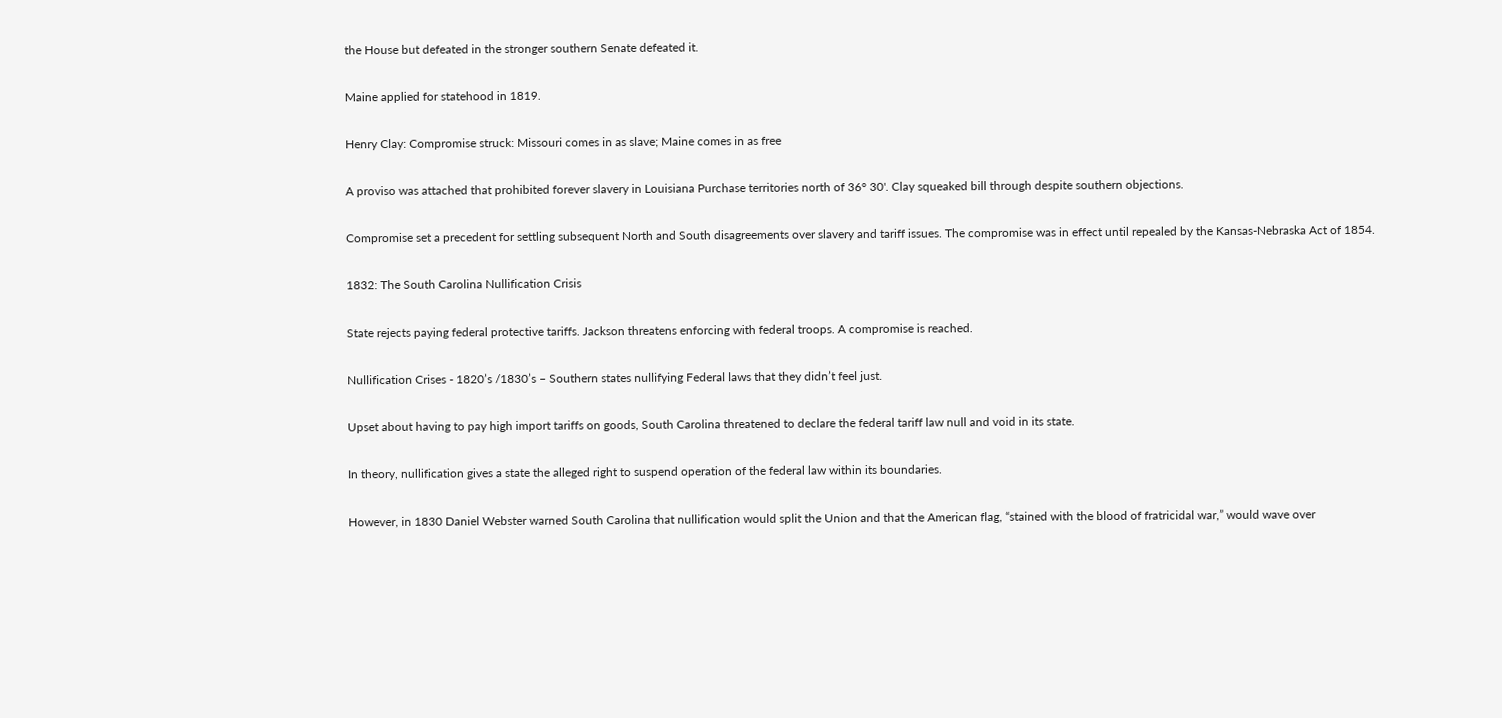the House but defeated in the stronger southern Senate defeated it.

Maine applied for statehood in 1819.

Henry Clay: Compromise struck: Missouri comes in as slave; Maine comes in as free

A proviso was attached that prohibited forever slavery in Louisiana Purchase territories north of 36° 30'. Clay squeaked bill through despite southern objections.

Compromise set a precedent for settling subsequent North and South disagreements over slavery and tariff issues. The compromise was in effect until repealed by the Kansas-Nebraska Act of 1854.

1832: The South Carolina Nullification Crisis

State rejects paying federal protective tariffs. Jackson threatens enforcing with federal troops. A compromise is reached.

Nullification Crises - 1820’s /1830’s – Southern states nullifying Federal laws that they didn’t feel just.

Upset about having to pay high import tariffs on goods, South Carolina threatened to declare the federal tariff law null and void in its state.

In theory, nullification gives a state the alleged right to suspend operation of the federal law within its boundaries.

However, in 1830 Daniel Webster warned South Carolina that nullification would split the Union and that the American flag, “stained with the blood of fratricidal war,” would wave over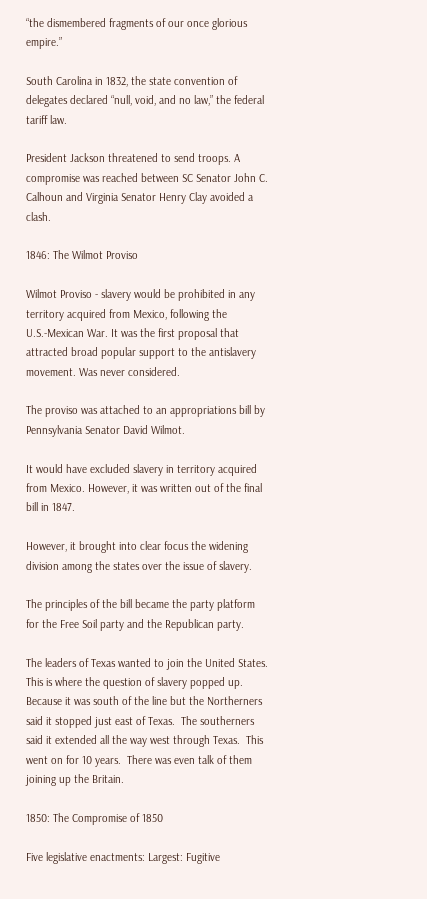“the dismembered fragments of our once glorious empire.”

South Carolina in 1832, the state convention of delegates declared “null, void, and no law,” the federal tariff law.

President Jackson threatened to send troops. A compromise was reached between SC Senator John C. Calhoun and Virginia Senator Henry Clay avoided a clash.

1846: The Wilmot Proviso

Wilmot Proviso - slavery would be prohibited in any territory acquired from Mexico, following the U.S.-Mexican War. It was the first proposal that attracted broad popular support to the antislavery movement. Was never considered.

The proviso was attached to an appropriations bill by Pennsylvania Senator David Wilmot.

It would have excluded slavery in territory acquired from Mexico. However, it was written out of the final bill in 1847.

However, it brought into clear focus the widening division among the states over the issue of slavery.

The principles of the bill became the party platform for the Free Soil party and the Republican party.

The leaders of Texas wanted to join the United States. This is where the question of slavery popped up.  Because it was south of the line but the Northerners said it stopped just east of Texas.  The southerners said it extended all the way west through Texas.  This went on for 10 years.  There was even talk of them joining up the Britain.

1850: The Compromise of 1850

Five legislative enactments: Largest: Fugitive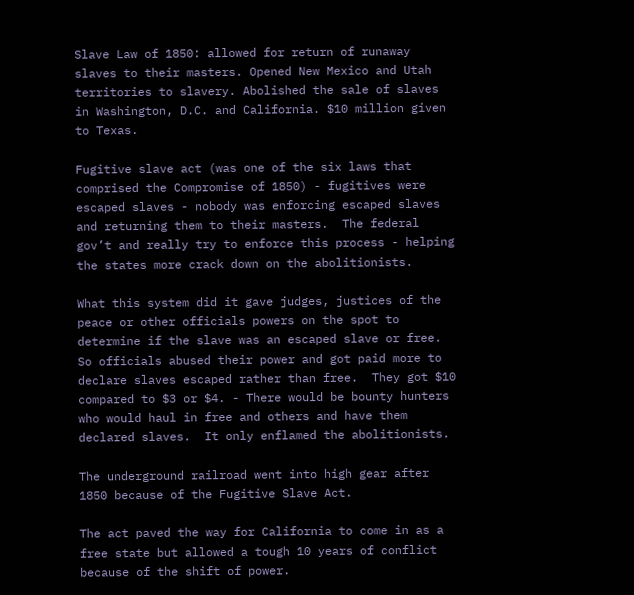Slave Law of 1850: allowed for return of runaway slaves to their masters. Opened New Mexico and Utah territories to slavery. Abolished the sale of slaves in Washington, D.C. and California. $10 million given to Texas.

Fugitive slave act (was one of the six laws that comprised the Compromise of 1850) - fugitives were escaped slaves - nobody was enforcing escaped slaves and returning them to their masters.  The federal gov’t and really try to enforce this process - helping the states more crack down on the abolitionists.

What this system did it gave judges, justices of the peace or other officials powers on the spot to determine if the slave was an escaped slave or free.  So officials abused their power and got paid more to declare slaves escaped rather than free.  They got $10 compared to $3 or $4. - There would be bounty hunters who would haul in free and others and have them declared slaves.  It only enflamed the abolitionists.

The underground railroad went into high gear after 1850 because of the Fugitive Slave Act.

The act paved the way for California to come in as a free state but allowed a tough 10 years of conflict because of the shift of power.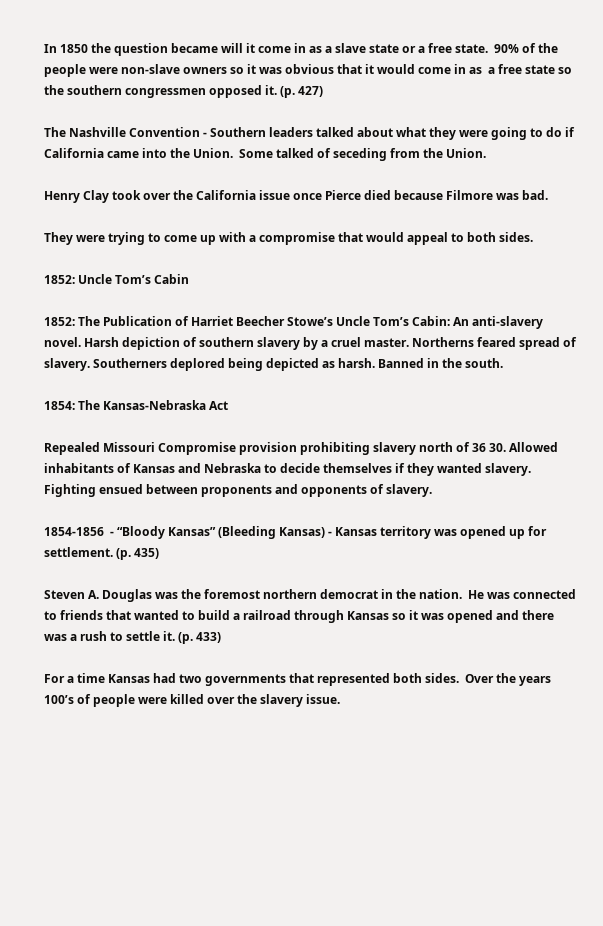In 1850 the question became will it come in as a slave state or a free state.  90% of the people were non-slave owners so it was obvious that it would come in as  a free state so the southern congressmen opposed it. (p. 427)

The Nashville Convention - Southern leaders talked about what they were going to do if California came into the Union.  Some talked of seceding from the Union.

Henry Clay took over the California issue once Pierce died because Filmore was bad.

They were trying to come up with a compromise that would appeal to both sides.

1852: Uncle Tom’s Cabin

1852: The Publication of Harriet Beecher Stowe’s Uncle Tom’s Cabin: An anti-slavery novel. Harsh depiction of southern slavery by a cruel master. Northerns feared spread of slavery. Southerners deplored being depicted as harsh. Banned in the south.

1854: The Kansas-Nebraska Act

Repealed Missouri Compromise provision prohibiting slavery north of 36 30. Allowed inhabitants of Kansas and Nebraska to decide themselves if they wanted slavery. Fighting ensued between proponents and opponents of slavery.

1854-1856  - “Bloody Kansas” (Bleeding Kansas) - Kansas territory was opened up for settlement. (p. 435)

Steven A. Douglas was the foremost northern democrat in the nation.  He was connected to friends that wanted to build a railroad through Kansas so it was opened and there was a rush to settle it. (p. 433)

For a time Kansas had two governments that represented both sides.  Over the years 100’s of people were killed over the slavery issue.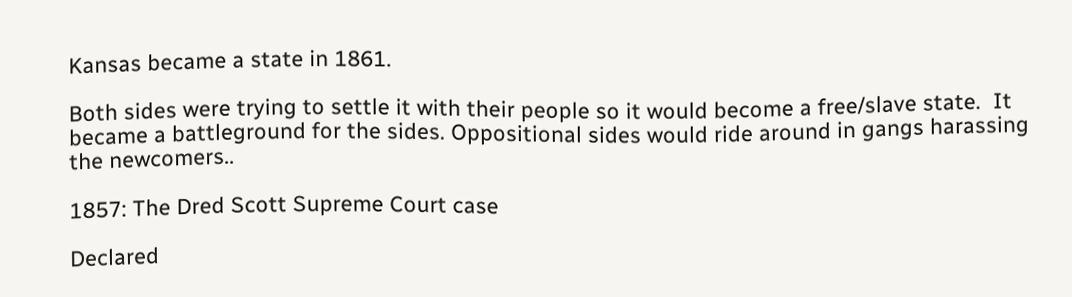Kansas became a state in 1861.

Both sides were trying to settle it with their people so it would become a free/slave state.  It became a battleground for the sides. Oppositional sides would ride around in gangs harassing the newcomers..

1857: The Dred Scott Supreme Court case

Declared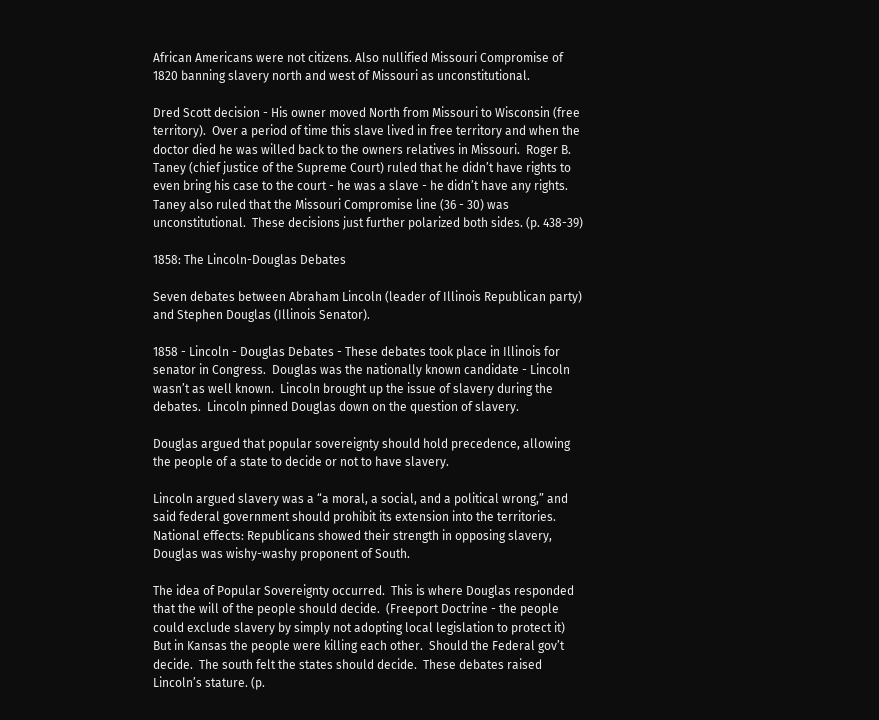African Americans were not citizens. Also nullified Missouri Compromise of 1820 banning slavery north and west of Missouri as unconstitutional.

Dred Scott decision - His owner moved North from Missouri to Wisconsin (free territory).  Over a period of time this slave lived in free territory and when the doctor died he was willed back to the owners relatives in Missouri.  Roger B. Taney (chief justice of the Supreme Court) ruled that he didn’t have rights to even bring his case to the court - he was a slave - he didn’t have any rights.  Taney also ruled that the Missouri Compromise line (36 - 30) was unconstitutional.  These decisions just further polarized both sides. (p. 438-39)

1858: The Lincoln-Douglas Debates

Seven debates between Abraham Lincoln (leader of Illinois Republican party) and Stephen Douglas (Illinois Senator).

1858 - Lincoln - Douglas Debates - These debates took place in Illinois for senator in Congress.  Douglas was the nationally known candidate - Lincoln wasn’t as well known.  Lincoln brought up the issue of slavery during the debates.  Lincoln pinned Douglas down on the question of slavery.

Douglas argued that popular sovereignty should hold precedence, allowing the people of a state to decide or not to have slavery.

Lincoln argued slavery was a “a moral, a social, and a political wrong,” and said federal government should prohibit its extension into the territories. National effects: Republicans showed their strength in opposing slavery, Douglas was wishy-washy proponent of South.

The idea of Popular Sovereignty occurred.  This is where Douglas responded that the will of the people should decide.  (Freeport Doctrine - the people could exclude slavery by simply not adopting local legislation to protect it)  But in Kansas the people were killing each other.  Should the Federal gov’t decide.  The south felt the states should decide.  These debates raised Lincoln’s stature. (p.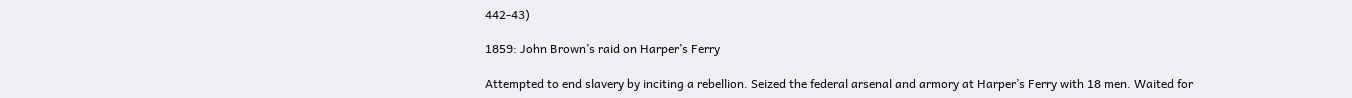442-43)

1859: John Brown’s raid on Harper’s Ferry

Attempted to end slavery by inciting a rebellion. Seized the federal arsenal and armory at Harper’s Ferry with 18 men. Waited for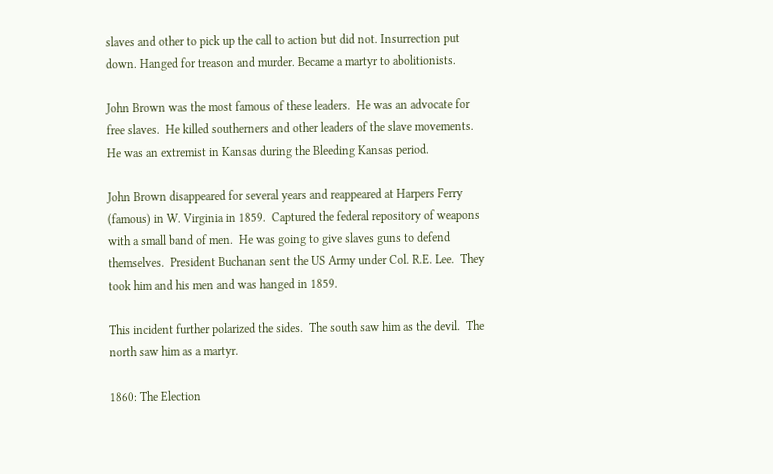slaves and other to pick up the call to action but did not. Insurrection put down. Hanged for treason and murder. Became a martyr to abolitionists.

John Brown was the most famous of these leaders.  He was an advocate for free slaves.  He killed southerners and other leaders of the slave movements.  He was an extremist in Kansas during the Bleeding Kansas period.

John Brown disappeared for several years and reappeared at Harpers Ferry (famous) in W. Virginia in 1859.  Captured the federal repository of weapons with a small band of men.  He was going to give slaves guns to defend themselves.  President Buchanan sent the US Army under Col. R.E. Lee.  They took him and his men and was hanged in 1859.

This incident further polarized the sides.  The south saw him as the devil.  The north saw him as a martyr.

1860: The Election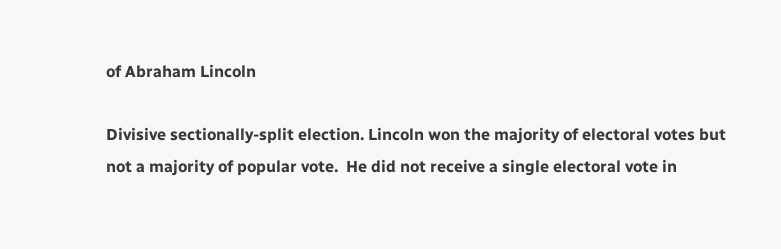of Abraham Lincoln

Divisive sectionally-split election. Lincoln won the majority of electoral votes but not a majority of popular vote.  He did not receive a single electoral vote in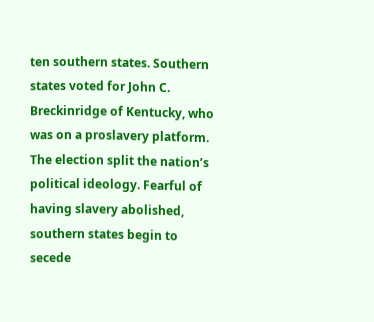ten southern states. Southern states voted for John C. Breckinridge of Kentucky, who was on a proslavery platform. The election split the nation’s political ideology. Fearful of having slavery abolished, southern states begin to secede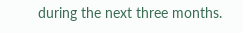during the next three months.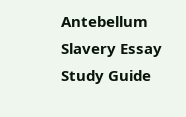Antebellum Slavery Essay Study Guide